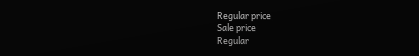Regular price
Sale price
Regular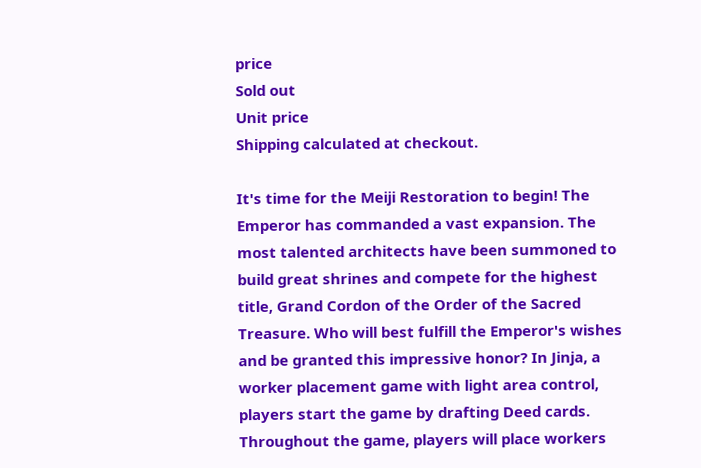price
Sold out
Unit price
Shipping calculated at checkout.

It's time for the Meiji Restoration to begin! The Emperor has commanded a vast expansion. The most talented architects have been summoned to build great shrines and compete for the highest title, Grand Cordon of the Order of the Sacred Treasure. Who will best fulfill the Emperor's wishes and be granted this impressive honor? In Jinja, a worker placement game with light area control, players start the game by drafting Deed cards. Throughout the game, players will place workers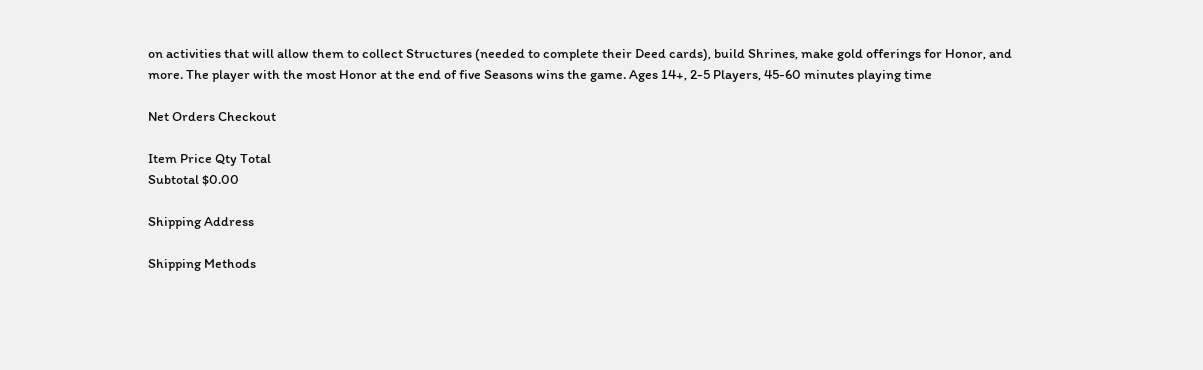on activities that will allow them to collect Structures (needed to complete their Deed cards), build Shrines, make gold offerings for Honor, and more. The player with the most Honor at the end of five Seasons wins the game. Ages 14+, 2-5 Players, 45-60 minutes playing time

Net Orders Checkout

Item Price Qty Total
Subtotal $0.00

Shipping Address

Shipping Methods